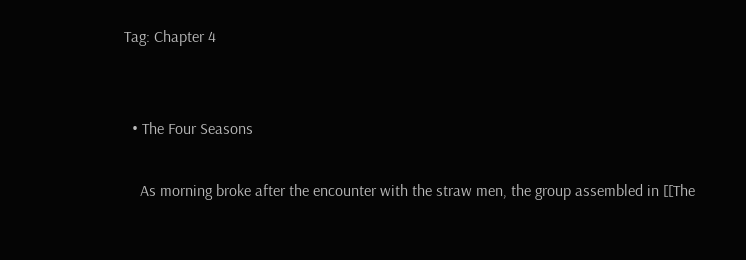Tag: Chapter 4


  • The Four Seasons

    As morning broke after the encounter with the straw men, the group assembled in [[The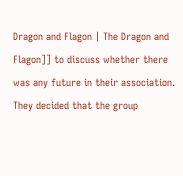Dragon and Flagon | The Dragon and Flagon]] to discuss whether there was any future in their association. They decided that the group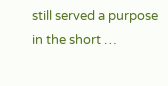still served a purpose in the short …